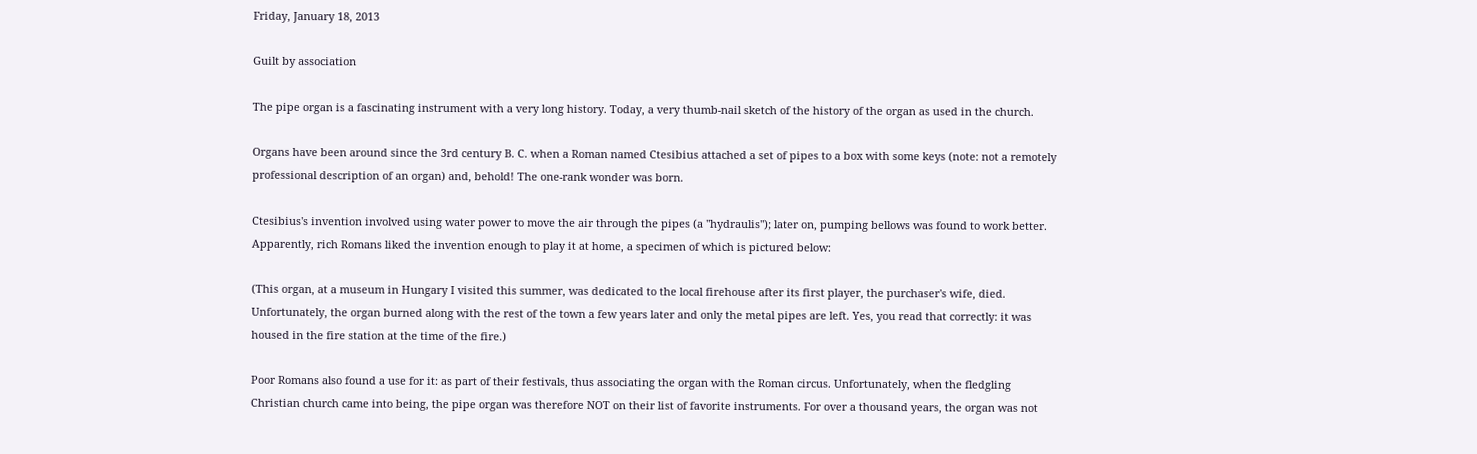Friday, January 18, 2013

Guilt by association

The pipe organ is a fascinating instrument with a very long history. Today, a very thumb-nail sketch of the history of the organ as used in the church.

Organs have been around since the 3rd century B. C. when a Roman named Ctesibius attached a set of pipes to a box with some keys (note: not a remotely professional description of an organ) and, behold! The one-rank wonder was born.

Ctesibius's invention involved using water power to move the air through the pipes (a "hydraulis"); later on, pumping bellows was found to work better. Apparently, rich Romans liked the invention enough to play it at home, a specimen of which is pictured below:

(This organ, at a museum in Hungary I visited this summer, was dedicated to the local firehouse after its first player, the purchaser's wife, died. Unfortunately, the organ burned along with the rest of the town a few years later and only the metal pipes are left. Yes, you read that correctly: it was housed in the fire station at the time of the fire.)

Poor Romans also found a use for it: as part of their festivals, thus associating the organ with the Roman circus. Unfortunately, when the fledgling Christian church came into being, the pipe organ was therefore NOT on their list of favorite instruments. For over a thousand years, the organ was not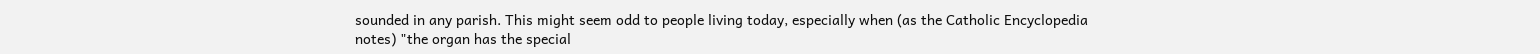sounded in any parish. This might seem odd to people living today, especially when (as the Catholic Encyclopedia notes) "the organ has the special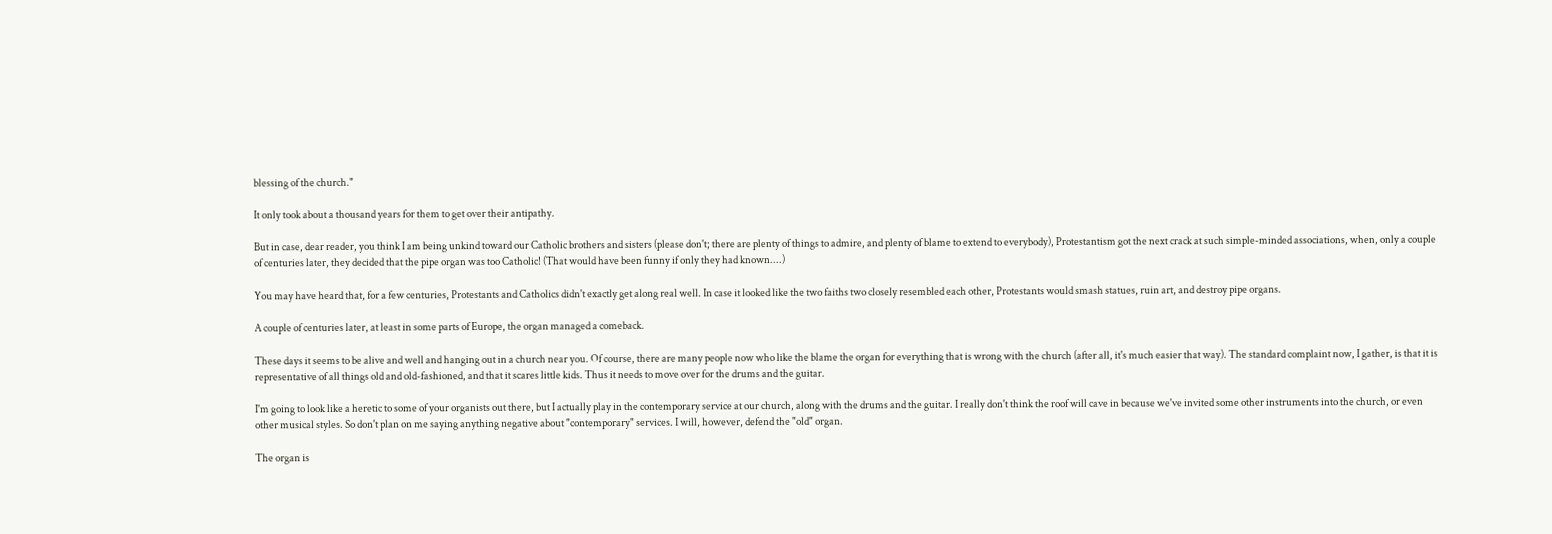blessing of the church."

It only took about a thousand years for them to get over their antipathy.

But in case, dear reader, you think I am being unkind toward our Catholic brothers and sisters (please don't; there are plenty of things to admire, and plenty of blame to extend to everybody), Protestantism got the next crack at such simple-minded associations, when, only a couple of centuries later, they decided that the pipe organ was too Catholic! (That would have been funny if only they had known....)

You may have heard that, for a few centuries, Protestants and Catholics didn't exactly get along real well. In case it looked like the two faiths two closely resembled each other, Protestants would smash statues, ruin art, and destroy pipe organs.

A couple of centuries later, at least in some parts of Europe, the organ managed a comeback.

These days it seems to be alive and well and hanging out in a church near you. Of course, there are many people now who like the blame the organ for everything that is wrong with the church (after all, it's much easier that way). The standard complaint now, I gather, is that it is representative of all things old and old-fashioned, and that it scares little kids. Thus it needs to move over for the drums and the guitar.

I'm going to look like a heretic to some of your organists out there, but I actually play in the contemporary service at our church, along with the drums and the guitar. I really don't think the roof will cave in because we've invited some other instruments into the church, or even other musical styles. So don't plan on me saying anything negative about "contemporary" services. I will, however, defend the "old" organ.

The organ is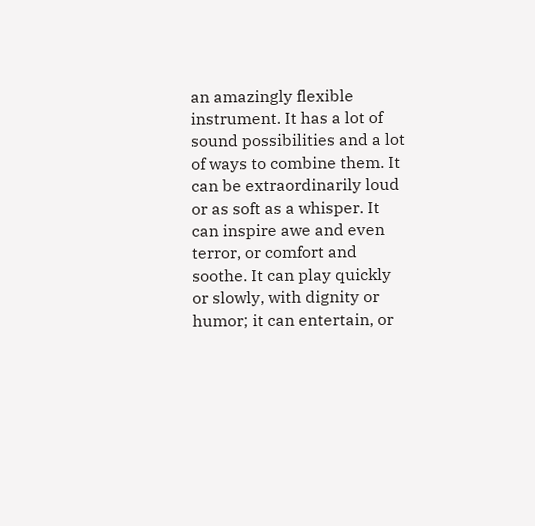an amazingly flexible instrument. It has a lot of sound possibilities and a lot of ways to combine them. It can be extraordinarily loud or as soft as a whisper. It can inspire awe and even terror, or comfort and soothe. It can play quickly or slowly, with dignity or humor; it can entertain, or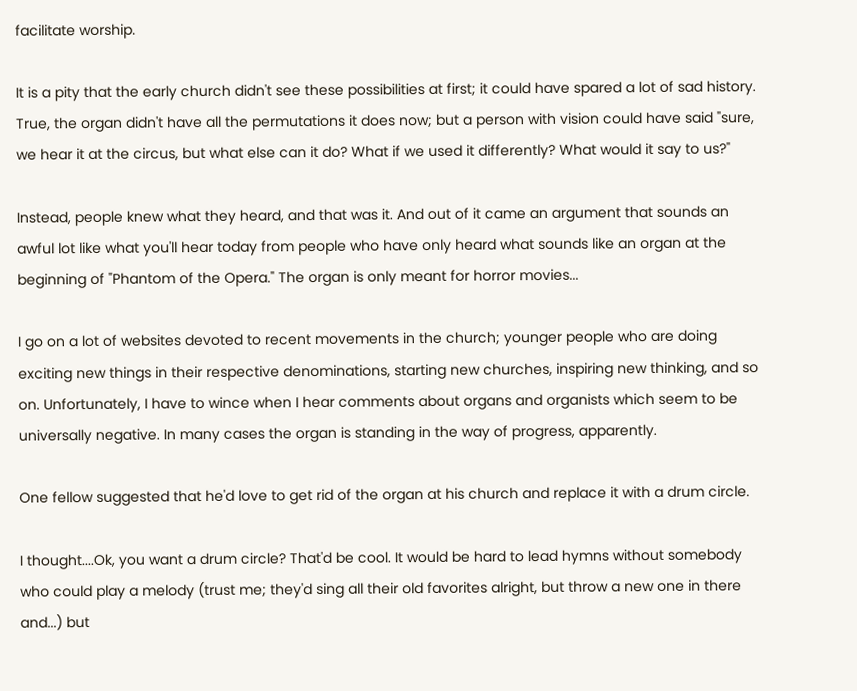facilitate worship.

It is a pity that the early church didn't see these possibilities at first; it could have spared a lot of sad history. True, the organ didn't have all the permutations it does now; but a person with vision could have said "sure, we hear it at the circus, but what else can it do? What if we used it differently? What would it say to us?"

Instead, people knew what they heard, and that was it. And out of it came an argument that sounds an awful lot like what you'll hear today from people who have only heard what sounds like an organ at the beginning of "Phantom of the Opera." The organ is only meant for horror movies...

I go on a lot of websites devoted to recent movements in the church; younger people who are doing exciting new things in their respective denominations, starting new churches, inspiring new thinking, and so on. Unfortunately, I have to wince when I hear comments about organs and organists which seem to be universally negative. In many cases the organ is standing in the way of progress, apparently.

One fellow suggested that he'd love to get rid of the organ at his church and replace it with a drum circle.

I thought....Ok, you want a drum circle? That'd be cool. It would be hard to lead hymns without somebody who could play a melody (trust me; they'd sing all their old favorites alright, but throw a new one in there and...) but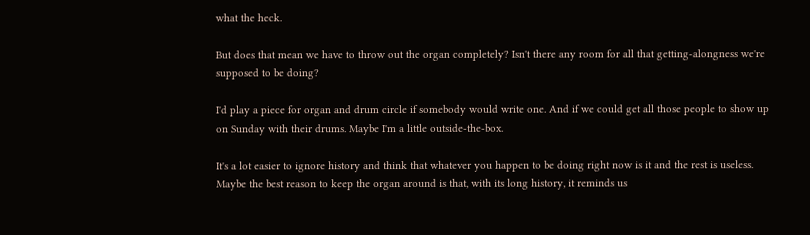what the heck.

But does that mean we have to throw out the organ completely? Isn't there any room for all that getting-alongness we're supposed to be doing?

I'd play a piece for organ and drum circle if somebody would write one. And if we could get all those people to show up on Sunday with their drums. Maybe I'm a little outside-the-box.

It's a lot easier to ignore history and think that whatever you happen to be doing right now is it and the rest is useless. Maybe the best reason to keep the organ around is that, with its long history, it reminds us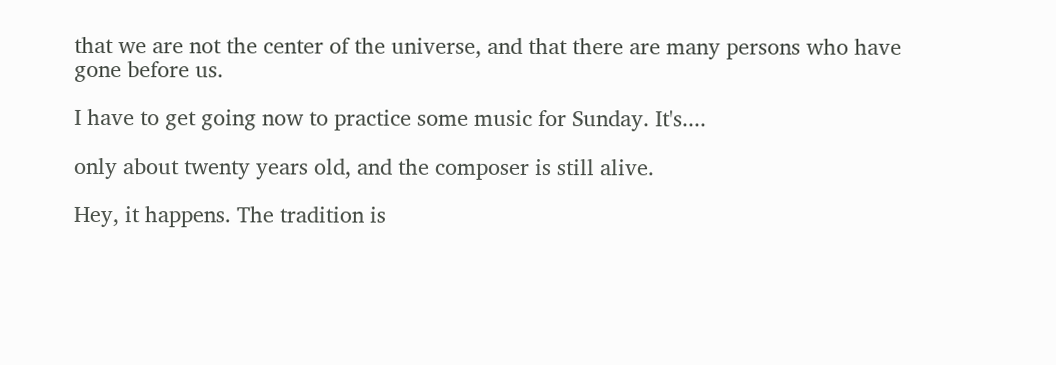that we are not the center of the universe, and that there are many persons who have gone before us.

I have to get going now to practice some music for Sunday. It's....

only about twenty years old, and the composer is still alive.

Hey, it happens. The tradition is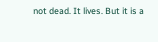not dead. It lives. But it is a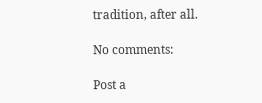tradition, after all.

No comments:

Post a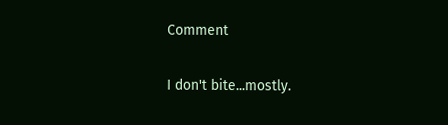Comment

I don't bite...mostly.